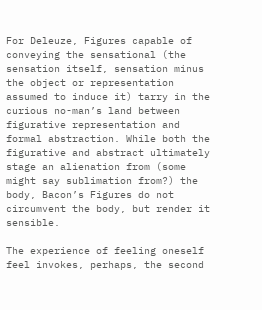For Deleuze, Figures capable of conveying the sensational (the sensation itself, sensation minus the object or representation assumed to induce it) tarry in the curious no-man’s land between figurative representation and formal abstraction. While both the figurative and abstract ultimately stage an alienation from (some might say sublimation from?) the body, Bacon’s Figures do not circumvent the body, but render it sensible.

The experience of feeling oneself feel invokes, perhaps, the second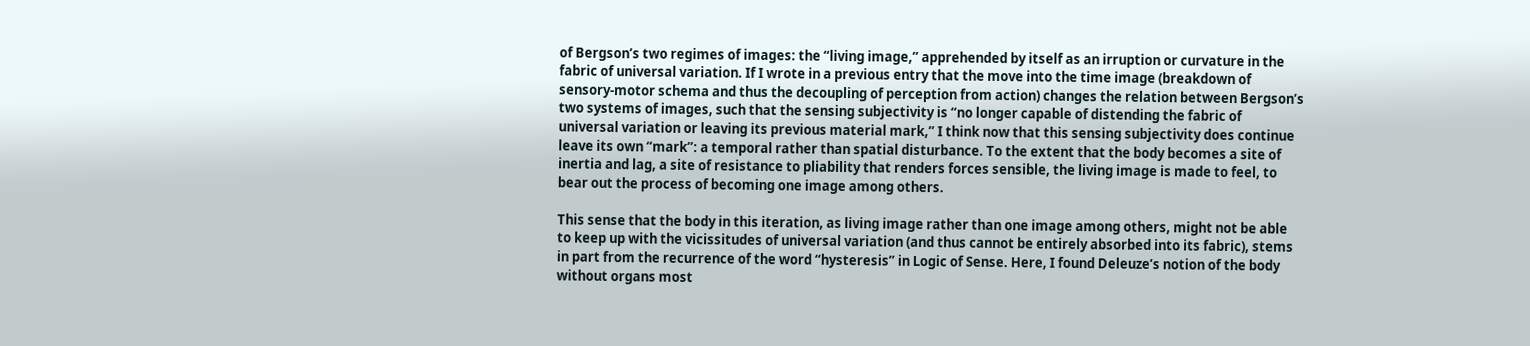of Bergson’s two regimes of images: the “living image,” apprehended by itself as an irruption or curvature in the fabric of universal variation. If I wrote in a previous entry that the move into the time image (breakdown of sensory-motor schema and thus the decoupling of perception from action) changes the relation between Bergson’s two systems of images, such that the sensing subjectivity is “no longer capable of distending the fabric of universal variation or leaving its previous material mark,” I think now that this sensing subjectivity does continue leave its own “mark”: a temporal rather than spatial disturbance. To the extent that the body becomes a site of inertia and lag, a site of resistance to pliability that renders forces sensible, the living image is made to feel, to bear out the process of becoming one image among others.

This sense that the body in this iteration, as living image rather than one image among others, might not be able to keep up with the vicissitudes of universal variation (and thus cannot be entirely absorbed into its fabric), stems in part from the recurrence of the word “hysteresis” in Logic of Sense. Here, I found Deleuze’s notion of the body without organs most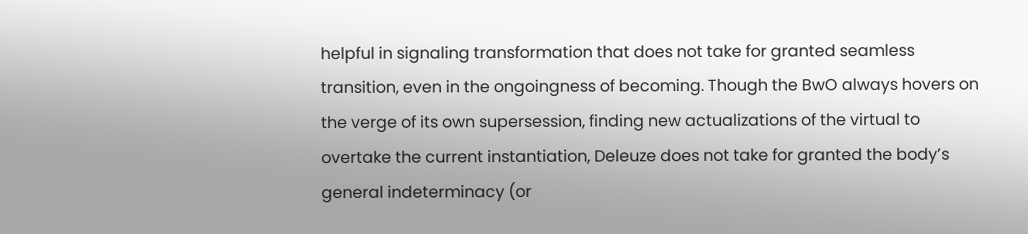helpful in signaling transformation that does not take for granted seamless transition, even in the ongoingness of becoming. Though the BwO always hovers on the verge of its own supersession, finding new actualizations of the virtual to overtake the current instantiation, Deleuze does not take for granted the body’s general indeterminacy (or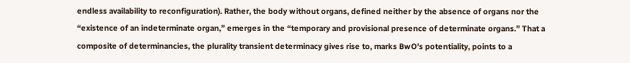endless availability to reconfiguration). Rather, the body without organs, defined neither by the absence of organs nor the “existence of an indeterminate organ,” emerges in the “temporary and provisional presence of determinate organs.” That a composite of determinancies, the plurality transient determinacy gives rise to, marks BwO’s potentiality, points to a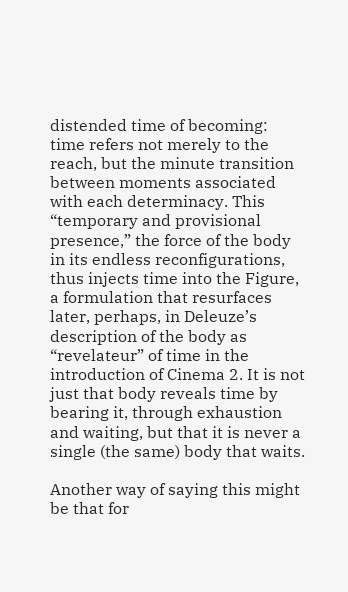distended time of becoming: time refers not merely to the reach, but the minute transition between moments associated with each determinacy. This “temporary and provisional presence,” the force of the body in its endless reconfigurations, thus injects time into the Figure, a formulation that resurfaces later, perhaps, in Deleuze’s description of the body as “revelateur” of time in the introduction of Cinema 2. It is not just that body reveals time by bearing it, through exhaustion and waiting, but that it is never a single (the same) body that waits.

Another way of saying this might be that for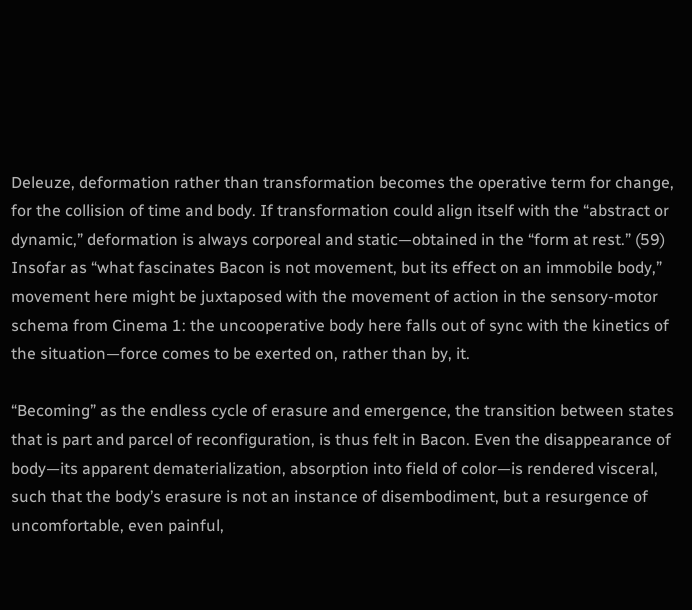Deleuze, deformation rather than transformation becomes the operative term for change, for the collision of time and body. If transformation could align itself with the “abstract or dynamic,” deformation is always corporeal and static—obtained in the “form at rest.” (59) Insofar as “what fascinates Bacon is not movement, but its effect on an immobile body,” movement here might be juxtaposed with the movement of action in the sensory-motor schema from Cinema 1: the uncooperative body here falls out of sync with the kinetics of the situation—force comes to be exerted on, rather than by, it.

“Becoming” as the endless cycle of erasure and emergence, the transition between states that is part and parcel of reconfiguration, is thus felt in Bacon. Even the disappearance of body—its apparent dematerialization, absorption into field of color—is rendered visceral, such that the body’s erasure is not an instance of disembodiment, but a resurgence of uncomfortable, even painful,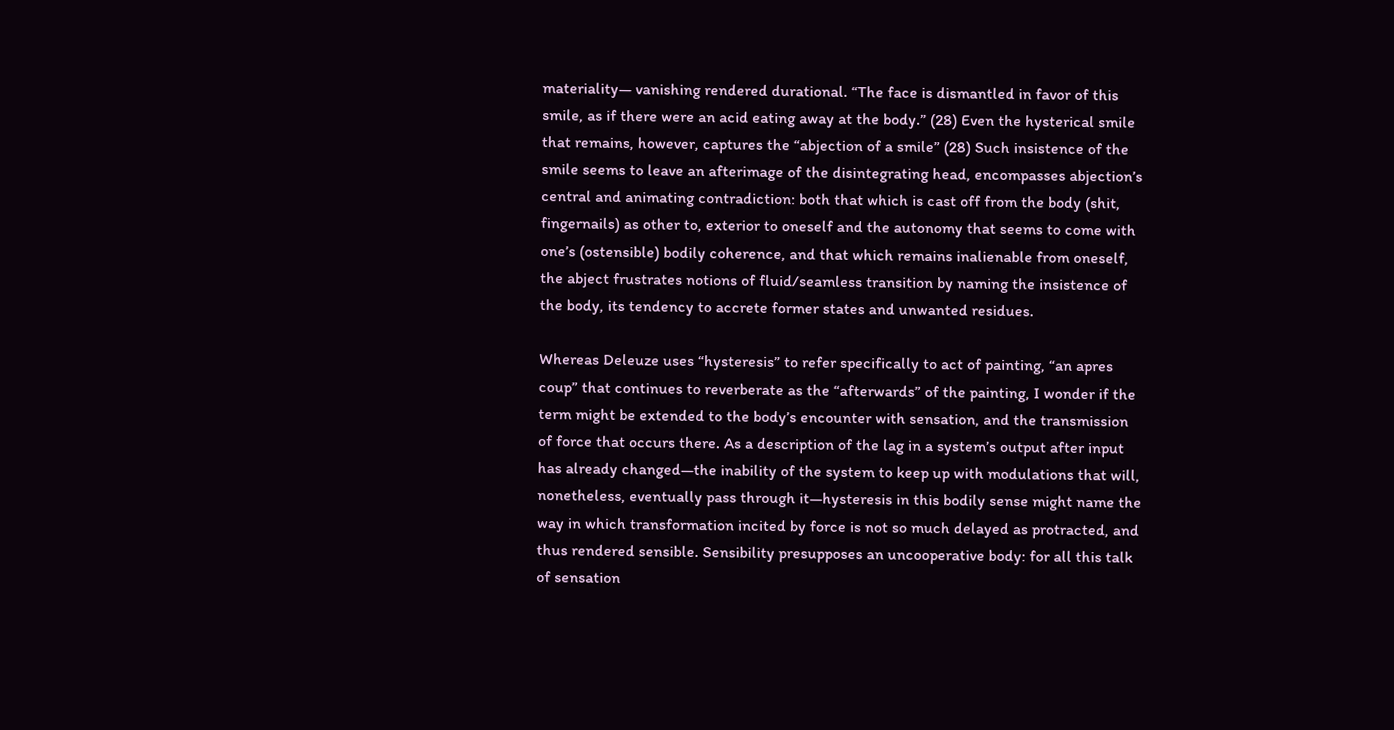materiality— vanishing rendered durational. “The face is dismantled in favor of this smile, as if there were an acid eating away at the body.” (28) Even the hysterical smile that remains, however, captures the “abjection of a smile” (28) Such insistence of the smile seems to leave an afterimage of the disintegrating head, encompasses abjection’s central and animating contradiction: both that which is cast off from the body (shit, fingernails) as other to, exterior to oneself and the autonomy that seems to come with one’s (ostensible) bodily coherence, and that which remains inalienable from oneself, the abject frustrates notions of fluid/seamless transition by naming the insistence of the body, its tendency to accrete former states and unwanted residues.

Whereas Deleuze uses “hysteresis” to refer specifically to act of painting, “an apres coup” that continues to reverberate as the “afterwards” of the painting, I wonder if the term might be extended to the body’s encounter with sensation, and the transmission of force that occurs there. As a description of the lag in a system’s output after input has already changed—the inability of the system to keep up with modulations that will, nonetheless, eventually pass through it—hysteresis in this bodily sense might name the way in which transformation incited by force is not so much delayed as protracted, and thus rendered sensible. Sensibility presupposes an uncooperative body: for all this talk of sensation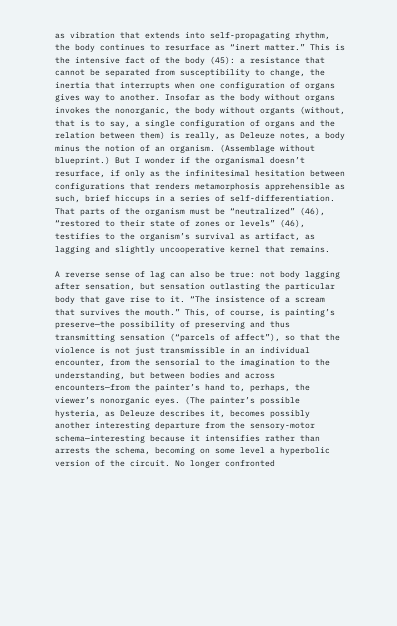as vibration that extends into self-propagating rhythm, the body continues to resurface as “inert matter.” This is the intensive fact of the body (45): a resistance that cannot be separated from susceptibility to change, the inertia that interrupts when one configuration of organs gives way to another. Insofar as the body without organs invokes the nonorganic, the body without organts (without, that is to say, a single configuration of organs and the relation between them) is really, as Deleuze notes, a body minus the notion of an organism. (Assemblage without blueprint.) But I wonder if the organismal doesn’t resurface, if only as the infinitesimal hesitation between configurations that renders metamorphosis apprehensible as such, brief hiccups in a series of self-differentiation. That parts of the organism must be “neutralized” (46), “restored to their state of zones or levels” (46), testifies to the organism’s survival as artifact, as lagging and slightly uncooperative kernel that remains.

A reverse sense of lag can also be true: not body lagging after sensation, but sensation outlasting the particular body that gave rise to it. “The insistence of a scream that survives the mouth.” This, of course, is painting’s preserve—the possibility of preserving and thus transmitting sensation (“parcels of affect”), so that the violence is not just transmissible in an individual encounter, from the sensorial to the imagination to the understanding, but between bodies and across encounters—from the painter’s hand to, perhaps, the viewer’s nonorganic eyes. (The painter’s possible hysteria, as Deleuze describes it, becomes possibly another interesting departure from the sensory-motor schema—interesting because it intensifies rather than arrests the schema, becoming on some level a hyperbolic version of the circuit. No longer confronted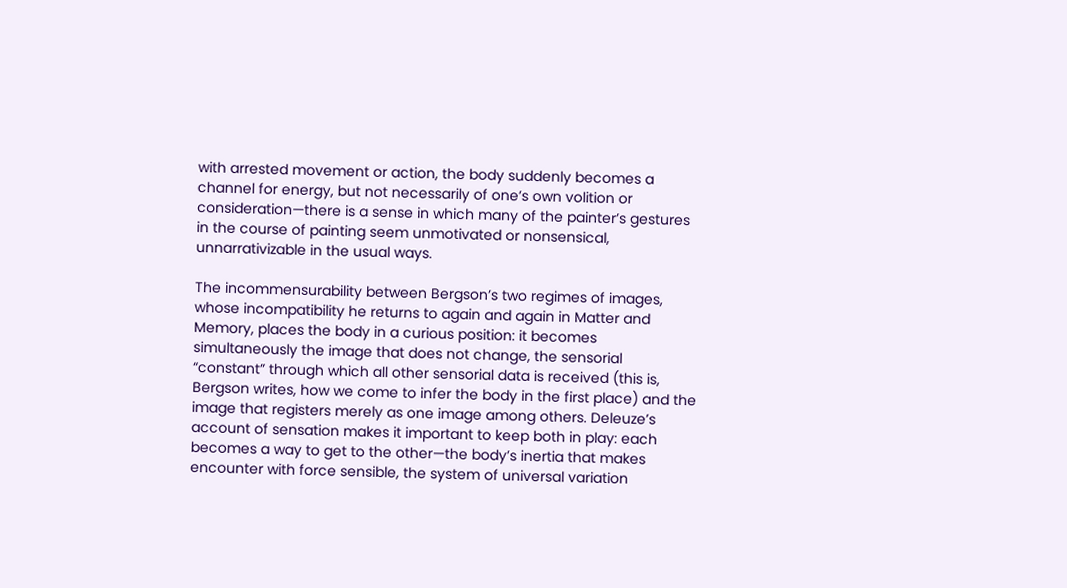with arrested movement or action, the body suddenly becomes a channel for energy, but not necessarily of one’s own volition or consideration—there is a sense in which many of the painter’s gestures in the course of painting seem unmotivated or nonsensical, unnarrativizable in the usual ways.

The incommensurability between Bergson’s two regimes of images, whose incompatibility he returns to again and again in Matter and Memory, places the body in a curious position: it becomes simultaneously the image that does not change, the sensorial “constant” through which all other sensorial data is received (this is, Bergson writes, how we come to infer the body in the first place) and the image that registers merely as one image among others. Deleuze’s account of sensation makes it important to keep both in play: each becomes a way to get to the other—the body’s inertia that makes encounter with force sensible, the system of universal variation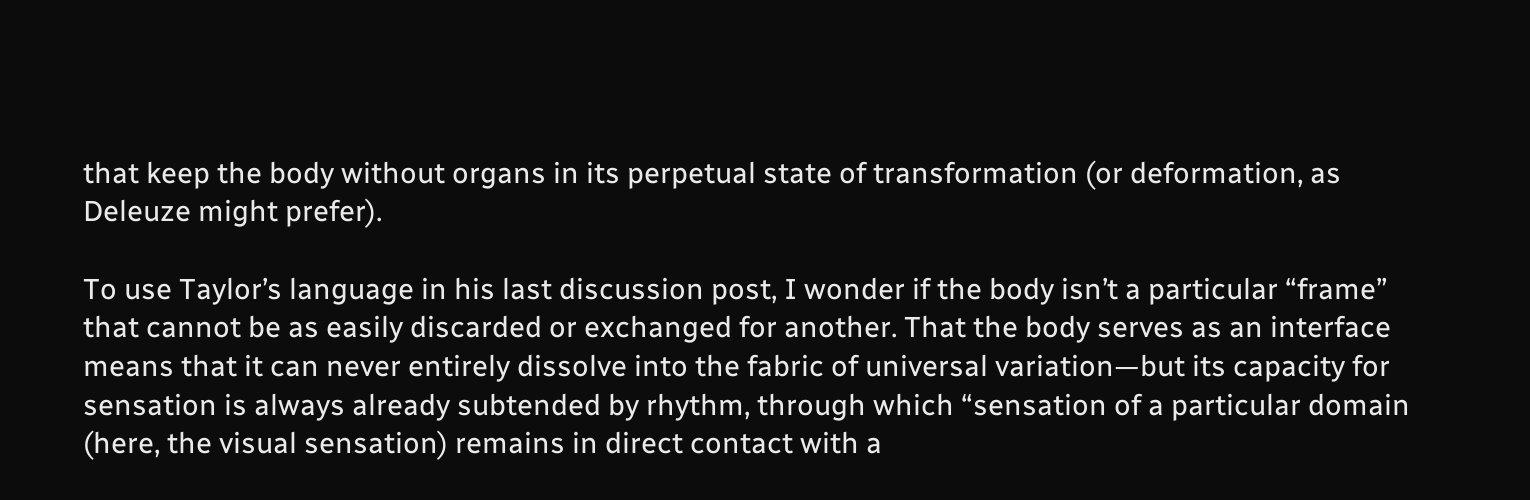that keep the body without organs in its perpetual state of transformation (or deformation, as Deleuze might prefer).

To use Taylor’s language in his last discussion post, I wonder if the body isn’t a particular “frame” that cannot be as easily discarded or exchanged for another. That the body serves as an interface means that it can never entirely dissolve into the fabric of universal variation—but its capacity for sensation is always already subtended by rhythm, through which “sensation of a particular domain (here, the visual sensation) remains in direct contact with a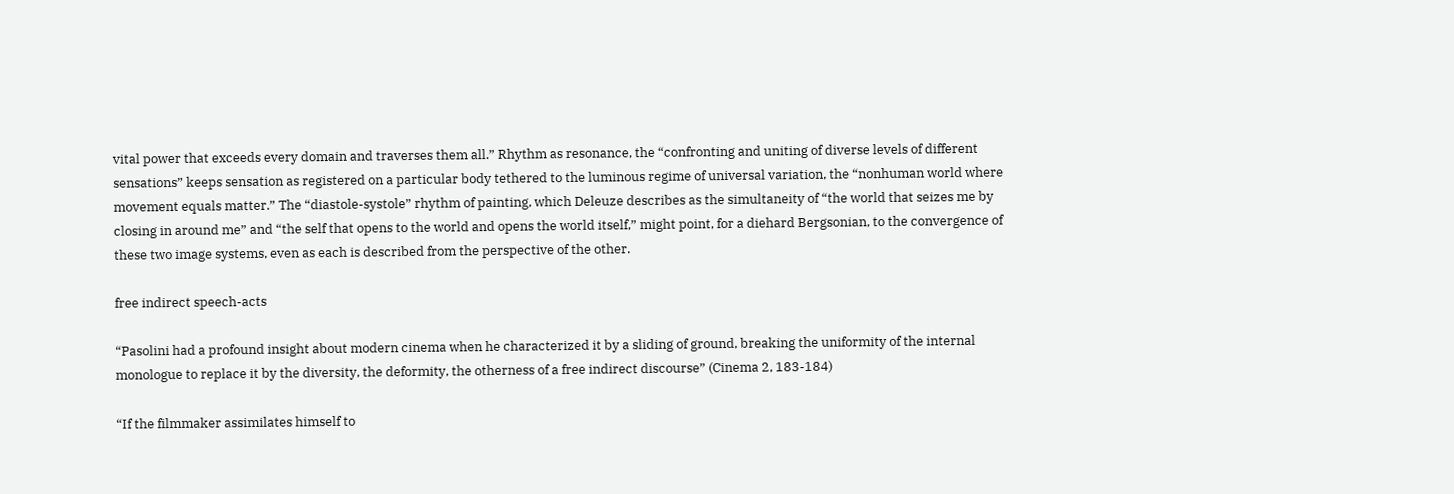vital power that exceeds every domain and traverses them all.” Rhythm as resonance, the “confronting and uniting of diverse levels of different sensations” keeps sensation as registered on a particular body tethered to the luminous regime of universal variation, the “nonhuman world where movement equals matter.” The “diastole-systole” rhythm of painting, which Deleuze describes as the simultaneity of “the world that seizes me by closing in around me” and “the self that opens to the world and opens the world itself,” might point, for a diehard Bergsonian, to the convergence of these two image systems, even as each is described from the perspective of the other.

free indirect speech-acts

“Pasolini had a profound insight about modern cinema when he characterized it by a sliding of ground, breaking the uniformity of the internal monologue to replace it by the diversity, the deformity, the otherness of a free indirect discourse” (Cinema 2, 183-184)

“If the filmmaker assimilates himself to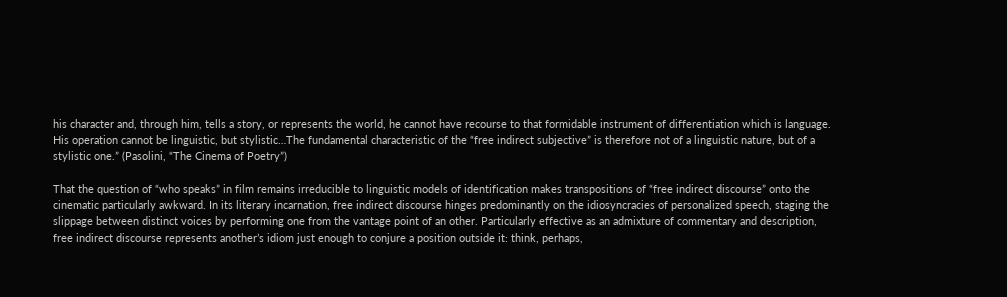his character and, through him, tells a story, or represents the world, he cannot have recourse to that formidable instrument of differentiation which is language. His operation cannot be linguistic, but stylistic…The fundamental characteristic of the “free indirect subjective” is therefore not of a linguistic nature, but of a stylistic one.” (Pasolini, “The Cinema of Poetry”)

That the question of “who speaks” in film remains irreducible to linguistic models of identification makes transpositions of “free indirect discourse” onto the cinematic particularly awkward. In its literary incarnation, free indirect discourse hinges predominantly on the idiosyncracies of personalized speech, staging the slippage between distinct voices by performing one from the vantage point of an other. Particularly effective as an admixture of commentary and description, free indirect discourse represents another’s idiom just enough to conjure a position outside it: think, perhaps,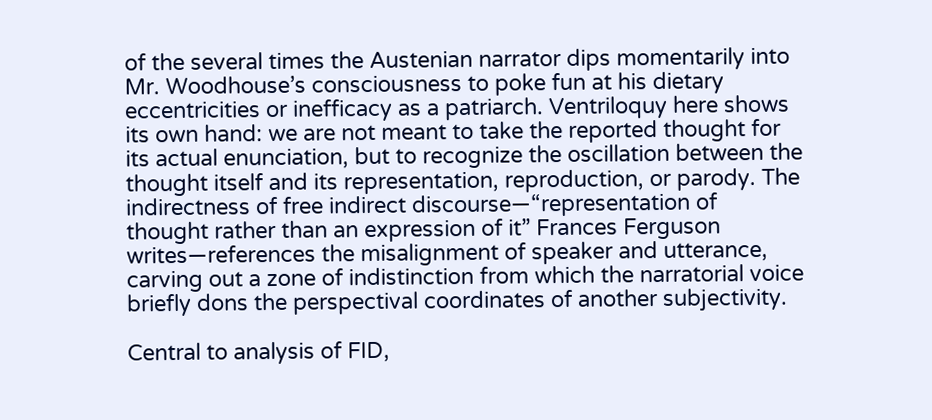of the several times the Austenian narrator dips momentarily into Mr. Woodhouse’s consciousness to poke fun at his dietary eccentricities or inefficacy as a patriarch. Ventriloquy here shows its own hand: we are not meant to take the reported thought for its actual enunciation, but to recognize the oscillation between the thought itself and its representation, reproduction, or parody. The indirectness of free indirect discourse—“representation of thought rather than an expression of it” Frances Ferguson writes—references the misalignment of speaker and utterance, carving out a zone of indistinction from which the narratorial voice briefly dons the perspectival coordinates of another subjectivity.

Central to analysis of FID,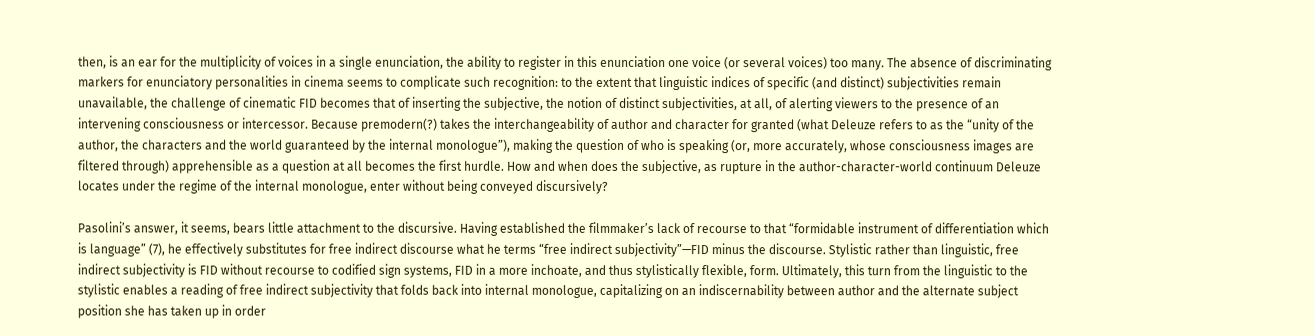then, is an ear for the multiplicity of voices in a single enunciation, the ability to register in this enunciation one voice (or several voices) too many. The absence of discriminating markers for enunciatory personalities in cinema seems to complicate such recognition: to the extent that linguistic indices of specific (and distinct) subjectivities remain unavailable, the challenge of cinematic FID becomes that of inserting the subjective, the notion of distinct subjectivities, at all, of alerting viewers to the presence of an intervening consciousness or intercessor. Because premodern(?) takes the interchangeability of author and character for granted (what Deleuze refers to as the “unity of the author, the characters and the world guaranteed by the internal monologue”), making the question of who is speaking (or, more accurately, whose consciousness images are filtered through) apprehensible as a question at all becomes the first hurdle. How and when does the subjective, as rupture in the author-character-world continuum Deleuze locates under the regime of the internal monologue, enter without being conveyed discursively?

Pasolini’s answer, it seems, bears little attachment to the discursive. Having established the filmmaker’s lack of recourse to that “formidable instrument of differentiation which is language” (7), he effectively substitutes for free indirect discourse what he terms “free indirect subjectivity”—FID minus the discourse. Stylistic rather than linguistic, free indirect subjectivity is FID without recourse to codified sign systems, FID in a more inchoate, and thus stylistically flexible, form. Ultimately, this turn from the linguistic to the stylistic enables a reading of free indirect subjectivity that folds back into internal monologue, capitalizing on an indiscernability between author and the alternate subject position she has taken up in order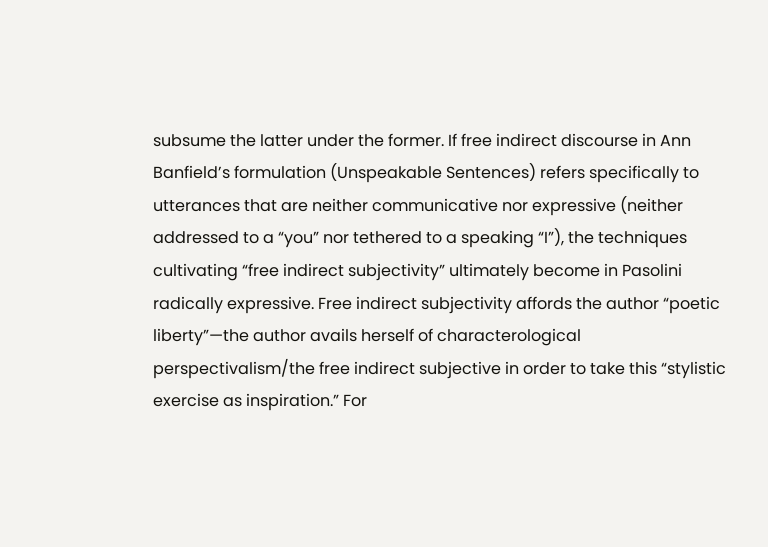subsume the latter under the former. If free indirect discourse in Ann Banfield’s formulation (Unspeakable Sentences) refers specifically to utterances that are neither communicative nor expressive (neither addressed to a “you” nor tethered to a speaking “I”), the techniques cultivating “free indirect subjectivity” ultimately become in Pasolini radically expressive. Free indirect subjectivity affords the author “poetic liberty”—the author avails herself of characterological perspectivalism/the free indirect subjective in order to take this “stylistic exercise as inspiration.” For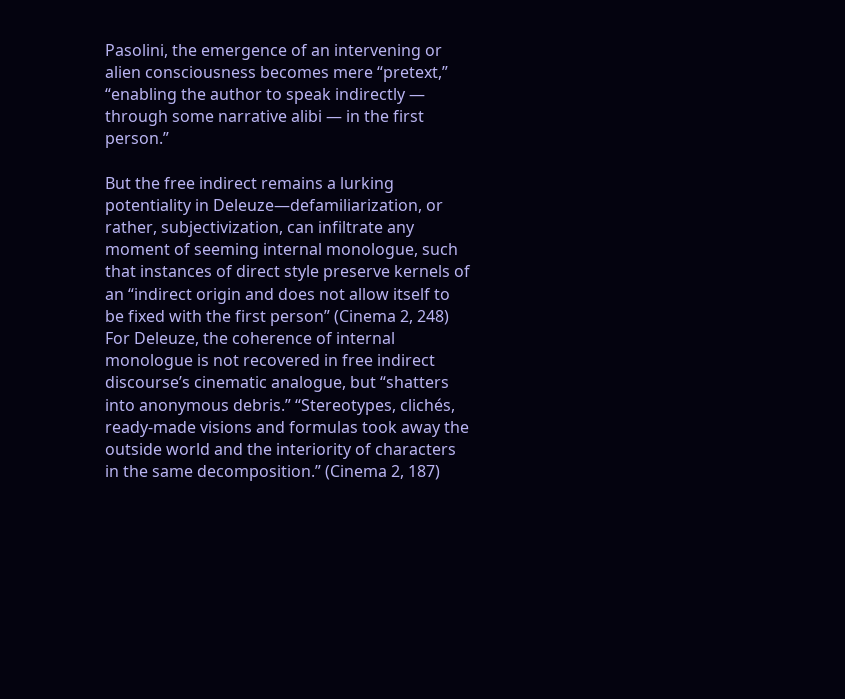Pasolini, the emergence of an intervening or alien consciousness becomes mere “pretext,” “enabling the author to speak indirectly — through some narrative alibi — in the first person.”

But the free indirect remains a lurking potentiality in Deleuze—defamiliarization, or rather, subjectivization, can infiltrate any moment of seeming internal monologue, such that instances of direct style preserve kernels of an “indirect origin and does not allow itself to be fixed with the first person” (Cinema 2, 248) For Deleuze, the coherence of internal monologue is not recovered in free indirect discourse’s cinematic analogue, but “shatters into anonymous debris.” “Stereotypes, clichés, ready-made visions and formulas took away the outside world and the interiority of characters in the same decomposition.” (Cinema 2, 187)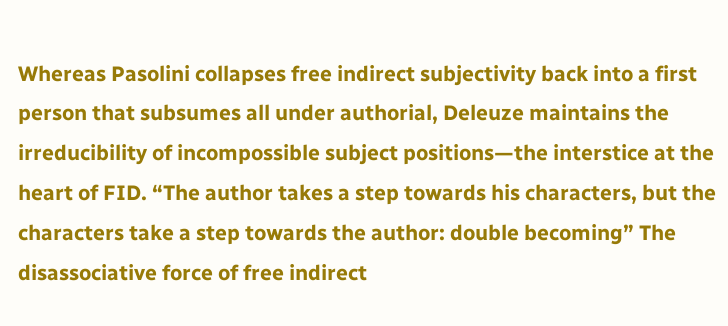Whereas Pasolini collapses free indirect subjectivity back into a first person that subsumes all under authorial, Deleuze maintains the irreducibility of incompossible subject positions—the interstice at the heart of FID. “The author takes a step towards his characters, but the characters take a step towards the author: double becoming” The disassociative force of free indirect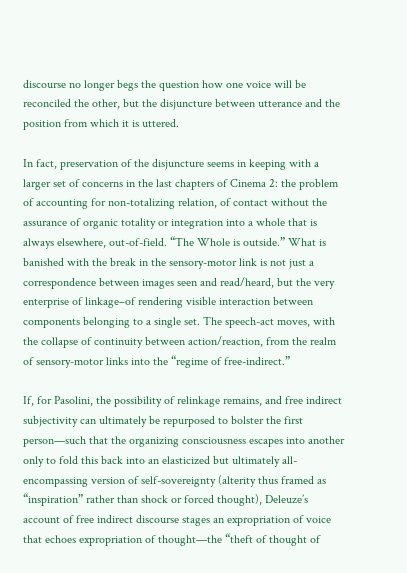discourse no longer begs the question how one voice will be reconciled the other, but the disjuncture between utterance and the position from which it is uttered.

In fact, preservation of the disjuncture seems in keeping with a larger set of concerns in the last chapters of Cinema 2: the problem of accounting for non-totalizing relation, of contact without the assurance of organic totality or integration into a whole that is always elsewhere, out-of-field. “The Whole is outside.” What is banished with the break in the sensory-motor link is not just a correspondence between images seen and read/heard, but the very enterprise of linkage–of rendering visible interaction between components belonging to a single set. The speech-act moves, with the collapse of continuity between action/reaction, from the realm of sensory-motor links into the “regime of free-indirect.”

If, for Pasolini, the possibility of relinkage remains, and free indirect subjectivity can ultimately be repurposed to bolster the first person—such that the organizing consciousness escapes into another only to fold this back into an elasticized but ultimately all-encompassing version of self-sovereignty (alterity thus framed as “inspiration” rather than shock or forced thought), Deleuze’s account of free indirect discourse stages an expropriation of voice that echoes expropriation of thought—the “theft of thought of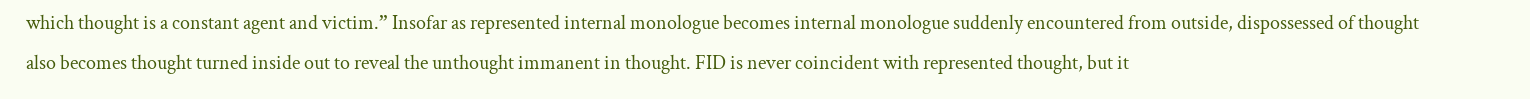which thought is a constant agent and victim.” Insofar as represented internal monologue becomes internal monologue suddenly encountered from outside, dispossessed of thought also becomes thought turned inside out to reveal the unthought immanent in thought. FID is never coincident with represented thought, but it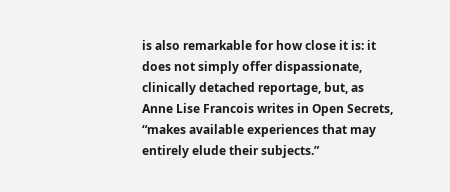is also remarkable for how close it is: it does not simply offer dispassionate, clinically detached reportage, but, as Anne Lise Francois writes in Open Secrets, “makes available experiences that may entirely elude their subjects.”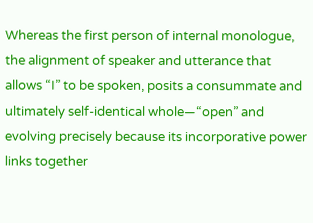Whereas the first person of internal monologue, the alignment of speaker and utterance that allows “I” to be spoken, posits a consummate and ultimately self-identical whole—“open” and evolving precisely because its incorporative power links together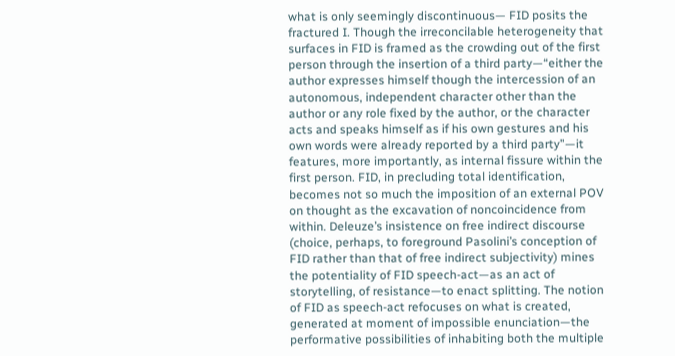what is only seemingly discontinuous— FID posits the fractured I. Though the irreconcilable heterogeneity that surfaces in FID is framed as the crowding out of the first person through the insertion of a third party—“either the author expresses himself though the intercession of an autonomous, independent character other than the author or any role fixed by the author, or the character acts and speaks himself as if his own gestures and his own words were already reported by a third party”—it features, more importantly, as internal fissure within the first person. FID, in precluding total identification, becomes not so much the imposition of an external POV on thought as the excavation of noncoincidence from within. Deleuze’s insistence on free indirect discourse (choice, perhaps, to foreground Pasolini’s conception of FID rather than that of free indirect subjectivity) mines the potentiality of FID speech-act—as an act of storytelling, of resistance—to enact splitting. The notion of FID as speech-act refocuses on what is created, generated at moment of impossible enunciation—the performative possibilities of inhabiting both the multiple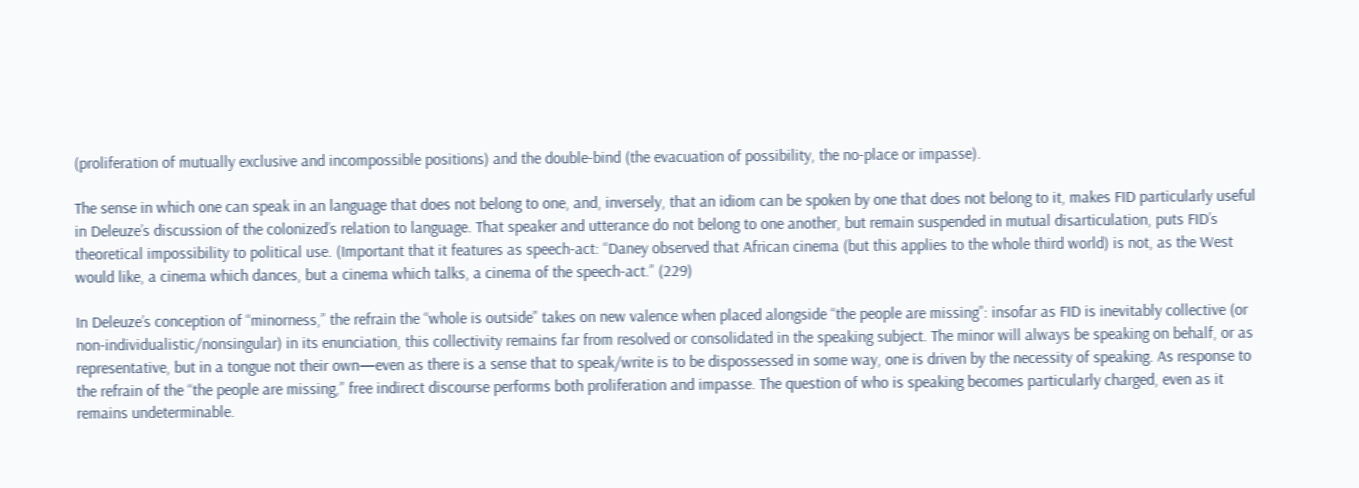(proliferation of mutually exclusive and incompossible positions) and the double-bind (the evacuation of possibility, the no-place or impasse).

The sense in which one can speak in an language that does not belong to one, and, inversely, that an idiom can be spoken by one that does not belong to it, makes FID particularly useful in Deleuze’s discussion of the colonized’s relation to language. That speaker and utterance do not belong to one another, but remain suspended in mutual disarticulation, puts FID’s theoretical impossibility to political use. (Important that it features as speech-act: “Daney observed that African cinema (but this applies to the whole third world) is not, as the West would like, a cinema which dances, but a cinema which talks, a cinema of the speech-act.” (229)

In Deleuze’s conception of “minorness,” the refrain the “whole is outside” takes on new valence when placed alongside “the people are missing”: insofar as FID is inevitably collective (or non-individualistic/nonsingular) in its enunciation, this collectivity remains far from resolved or consolidated in the speaking subject. The minor will always be speaking on behalf, or as representative, but in a tongue not their own—even as there is a sense that to speak/write is to be dispossessed in some way, one is driven by the necessity of speaking. As response to the refrain of the “the people are missing,” free indirect discourse performs both proliferation and impasse. The question of who is speaking becomes particularly charged, even as it remains undeterminable.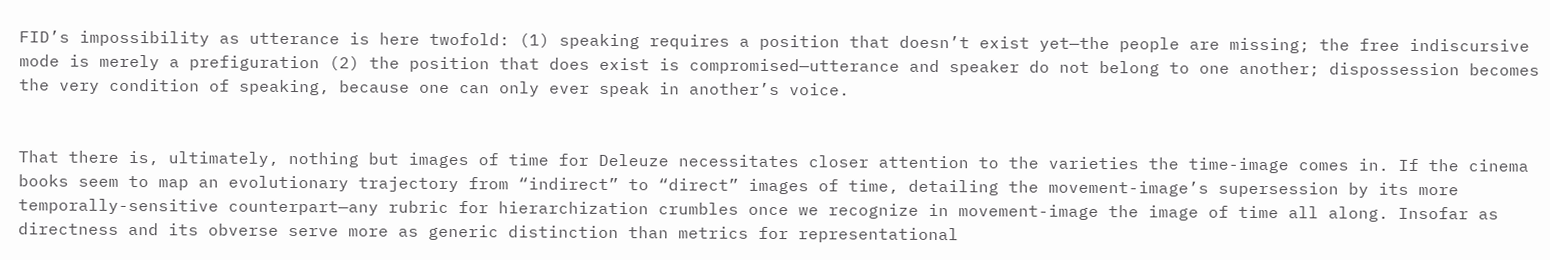FID’s impossibility as utterance is here twofold: (1) speaking requires a position that doesn’t exist yet—the people are missing; the free indiscursive mode is merely a prefiguration (2) the position that does exist is compromised—utterance and speaker do not belong to one another; dispossession becomes the very condition of speaking, because one can only ever speak in another’s voice.


That there is, ultimately, nothing but images of time for Deleuze necessitates closer attention to the varieties the time-image comes in. If the cinema books seem to map an evolutionary trajectory from “indirect” to “direct” images of time, detailing the movement-image’s supersession by its more temporally-sensitive counterpart—any rubric for hierarchization crumbles once we recognize in movement-image the image of time all along. Insofar as directness and its obverse serve more as generic distinction than metrics for representational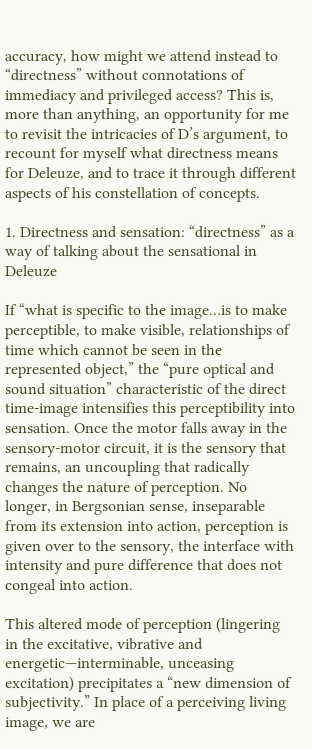accuracy, how might we attend instead to “directness” without connotations of immediacy and privileged access? This is, more than anything, an opportunity for me to revisit the intricacies of D’s argument, to recount for myself what directness means for Deleuze, and to trace it through different aspects of his constellation of concepts.

1. Directness and sensation: “directness” as a way of talking about the sensational in Deleuze

If “what is specific to the image…is to make perceptible, to make visible, relationships of time which cannot be seen in the represented object,” the “pure optical and sound situation” characteristic of the direct time-image intensifies this perceptibility into sensation. Once the motor falls away in the sensory-motor circuit, it is the sensory that remains, an uncoupling that radically changes the nature of perception. No longer, in Bergsonian sense, inseparable from its extension into action, perception is given over to the sensory, the interface with intensity and pure difference that does not congeal into action.

This altered mode of perception (lingering in the excitative, vibrative and energetic—interminable, unceasing excitation) precipitates a “new dimension of subjectivity.” In place of a perceiving living image, we are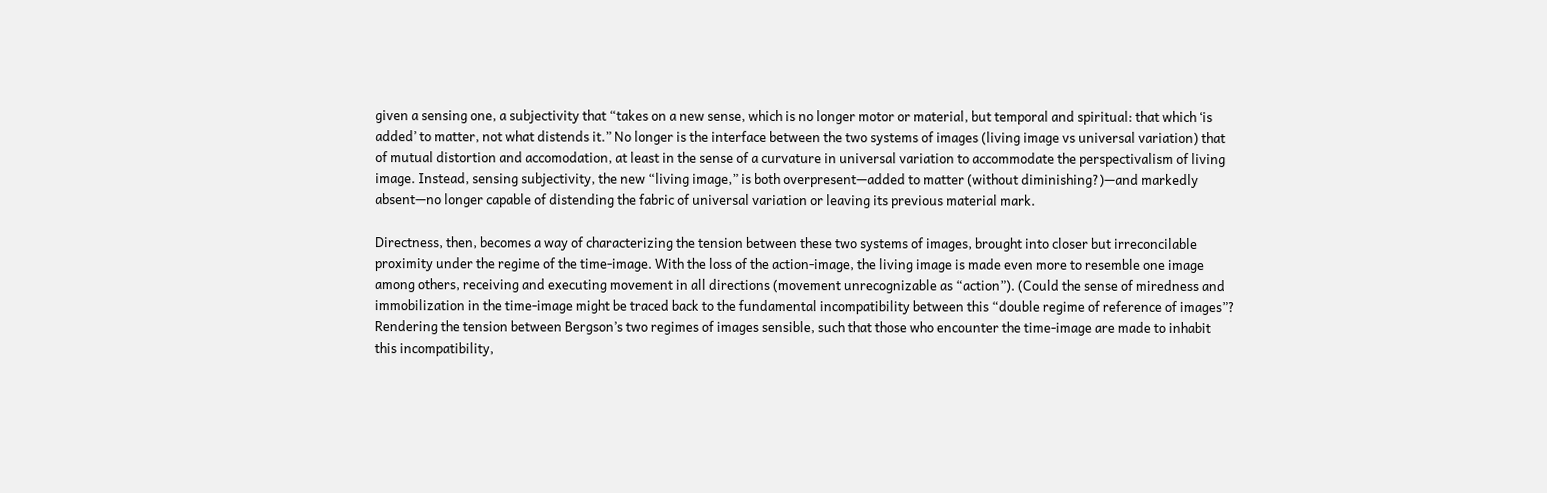given a sensing one, a subjectivity that “takes on a new sense, which is no longer motor or material, but temporal and spiritual: that which ‘is added’ to matter, not what distends it.” No longer is the interface between the two systems of images (living image vs universal variation) that of mutual distortion and accomodation, at least in the sense of a curvature in universal variation to accommodate the perspectivalism of living image. Instead, sensing subjectivity, the new “living image,” is both overpresent—added to matter (without diminishing?)—and markedly absent—no longer capable of distending the fabric of universal variation or leaving its previous material mark.

Directness, then, becomes a way of characterizing the tension between these two systems of images, brought into closer but irreconcilable proximity under the regime of the time-image. With the loss of the action-image, the living image is made even more to resemble one image among others, receiving and executing movement in all directions (movement unrecognizable as “action”). (Could the sense of miredness and immobilization in the time-image might be traced back to the fundamental incompatibility between this “double regime of reference of images”? Rendering the tension between Bergson’s two regimes of images sensible, such that those who encounter the time-image are made to inhabit this incompatibility,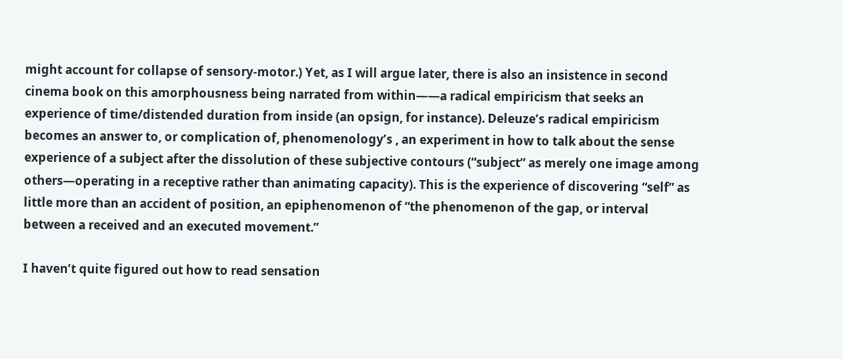might account for collapse of sensory-motor.) Yet, as I will argue later, there is also an insistence in second cinema book on this amorphousness being narrated from within——a radical empiricism that seeks an experience of time/distended duration from inside (an opsign, for instance). Deleuze’s radical empiricism becomes an answer to, or complication of, phenomenology’s , an experiment in how to talk about the sense experience of a subject after the dissolution of these subjective contours (“subject” as merely one image among others—operating in a receptive rather than animating capacity). This is the experience of discovering “self” as little more than an accident of position, an epiphenomenon of “the phenomenon of the gap, or interval between a received and an executed movement.”

I haven’t quite figured out how to read sensation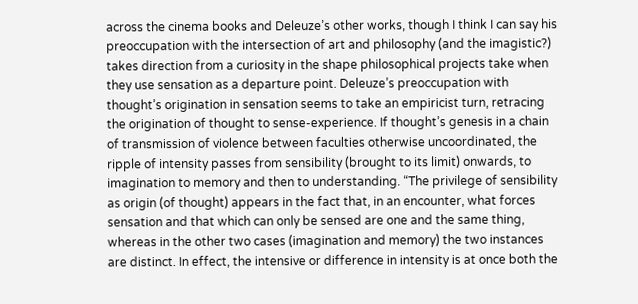across the cinema books and Deleuze’s other works, though I think I can say his preoccupation with the intersection of art and philosophy (and the imagistic?) takes direction from a curiosity in the shape philosophical projects take when they use sensation as a departure point. Deleuze’s preoccupation with thought’s origination in sensation seems to take an empiricist turn, retracing the origination of thought to sense-experience. If thought’s genesis in a chain of transmission of violence between faculties otherwise uncoordinated, the ripple of intensity passes from sensibility (brought to its limit) onwards, to imagination to memory and then to understanding. “The privilege of sensibility as origin (of thought) appears in the fact that, in an encounter, what forces sensation and that which can only be sensed are one and the same thing, whereas in the other two cases (imagination and memory) the two instances are distinct. In effect, the intensive or difference in intensity is at once both the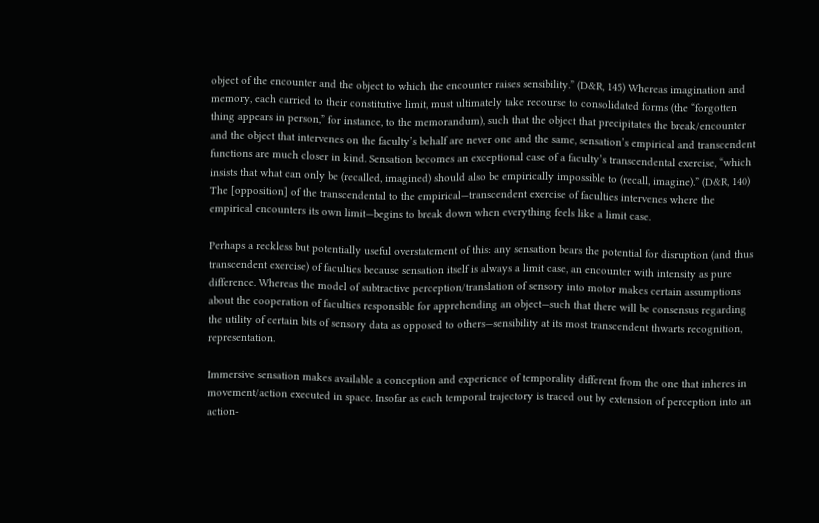object of the encounter and the object to which the encounter raises sensibility.” (D&R, 145) Whereas imagination and memory, each carried to their constitutive limit, must ultimately take recourse to consolidated forms (the “forgotten thing appears in person,” for instance, to the memorandum), such that the object that precipitates the break/encounter and the object that intervenes on the faculty’s behalf are never one and the same, sensation’s empirical and transcendent functions are much closer in kind. Sensation becomes an exceptional case of a faculty’s transcendental exercise, “which insists that what can only be (recalled, imagined) should also be empirically impossible to (recall, imagine).” (D&R, 140) The [opposition] of the transcendental to the empirical—transcendent exercise of faculties intervenes where the empirical encounters its own limit—begins to break down when everything feels like a limit case.

Perhaps a reckless but potentially useful overstatement of this: any sensation bears the potential for disruption (and thus transcendent exercise) of faculties because sensation itself is always a limit case, an encounter with intensity as pure difference. Whereas the model of subtractive perception/translation of sensory into motor makes certain assumptions about the cooperation of faculties responsible for apprehending an object—such that there will be consensus regarding the utility of certain bits of sensory data as opposed to others—sensibility at its most transcendent thwarts recognition, representation.

Immersive sensation makes available a conception and experience of temporality different from the one that inheres in movement/action executed in space. Insofar as each temporal trajectory is traced out by extension of perception into an action-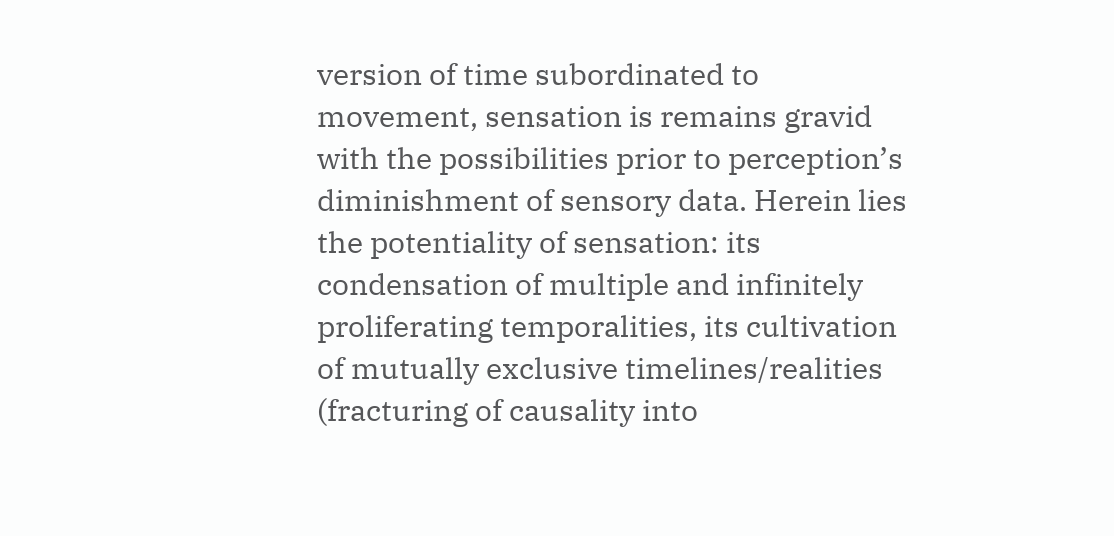version of time subordinated to movement, sensation is remains gravid with the possibilities prior to perception’s diminishment of sensory data. Herein lies the potentiality of sensation: its condensation of multiple and infinitely proliferating temporalities, its cultivation of mutually exclusive timelines/realities (fracturing of causality into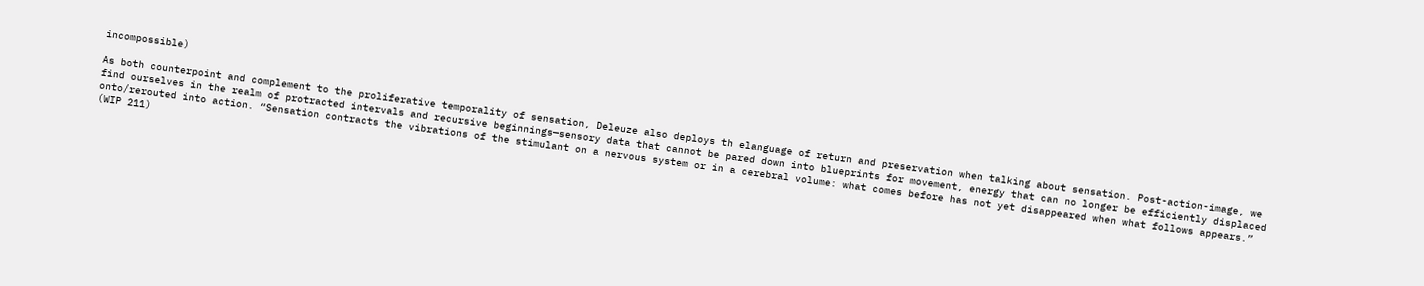incompossible)

As both counterpoint and complement to the proliferative temporality of sensation, Deleuze also deploys th elanguage of return and preservation when talking about sensation. Post-action-image, we find ourselves in the realm of protracted intervals and recursive beginnings—sensory data that cannot be pared down into blueprints for movement, energy that can no longer be efficiently displaced onto/rerouted into action. “Sensation contracts the vibrations of the stimulant on a nervous system or in a cerebral volume: what comes before has not yet disappeared when what follows appears.” (WIP 211)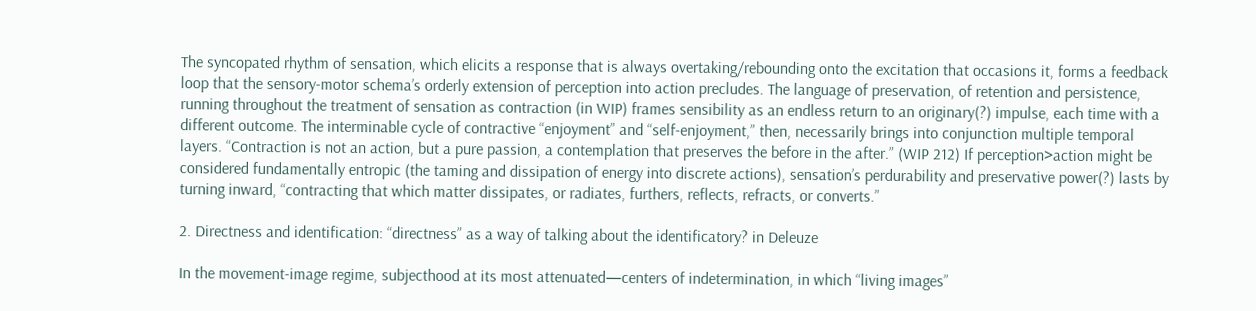The syncopated rhythm of sensation, which elicits a response that is always overtaking/rebounding onto the excitation that occasions it, forms a feedback loop that the sensory-motor schema’s orderly extension of perception into action precludes. The language of preservation, of retention and persistence, running throughout the treatment of sensation as contraction (in WIP) frames sensibility as an endless return to an originary(?) impulse, each time with a different outcome. The interminable cycle of contractive “enjoyment” and “self-enjoyment,” then, necessarily brings into conjunction multiple temporal layers. “Contraction is not an action, but a pure passion, a contemplation that preserves the before in the after.” (WIP 212) If perception>action might be considered fundamentally entropic (the taming and dissipation of energy into discrete actions), sensation’s perdurability and preservative power(?) lasts by turning inward, “contracting that which matter dissipates, or radiates, furthers, reflects, refracts, or converts.”

2. Directness and identification: “directness” as a way of talking about the identificatory? in Deleuze

In the movement-image regime, subjecthood at its most attenuated—centers of indetermination, in which “living images”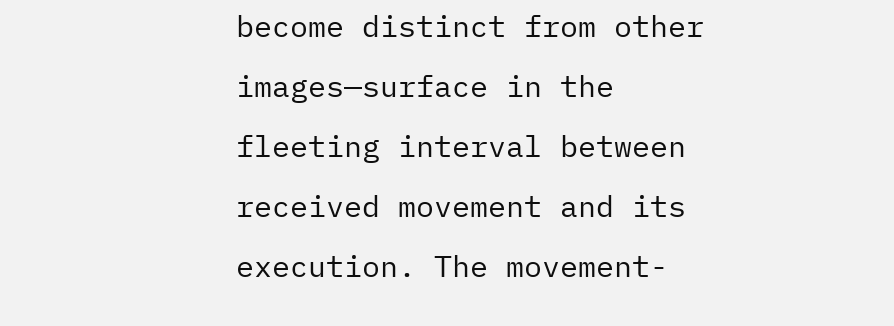become distinct from other images—surface in the fleeting interval between received movement and its execution. The movement-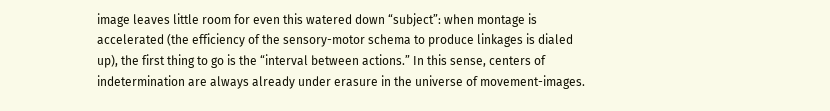image leaves little room for even this watered down “subject”: when montage is accelerated (the efficiency of the sensory-motor schema to produce linkages is dialed up), the first thing to go is the “interval between actions.” In this sense, centers of indetermination are always already under erasure in the universe of movement-images.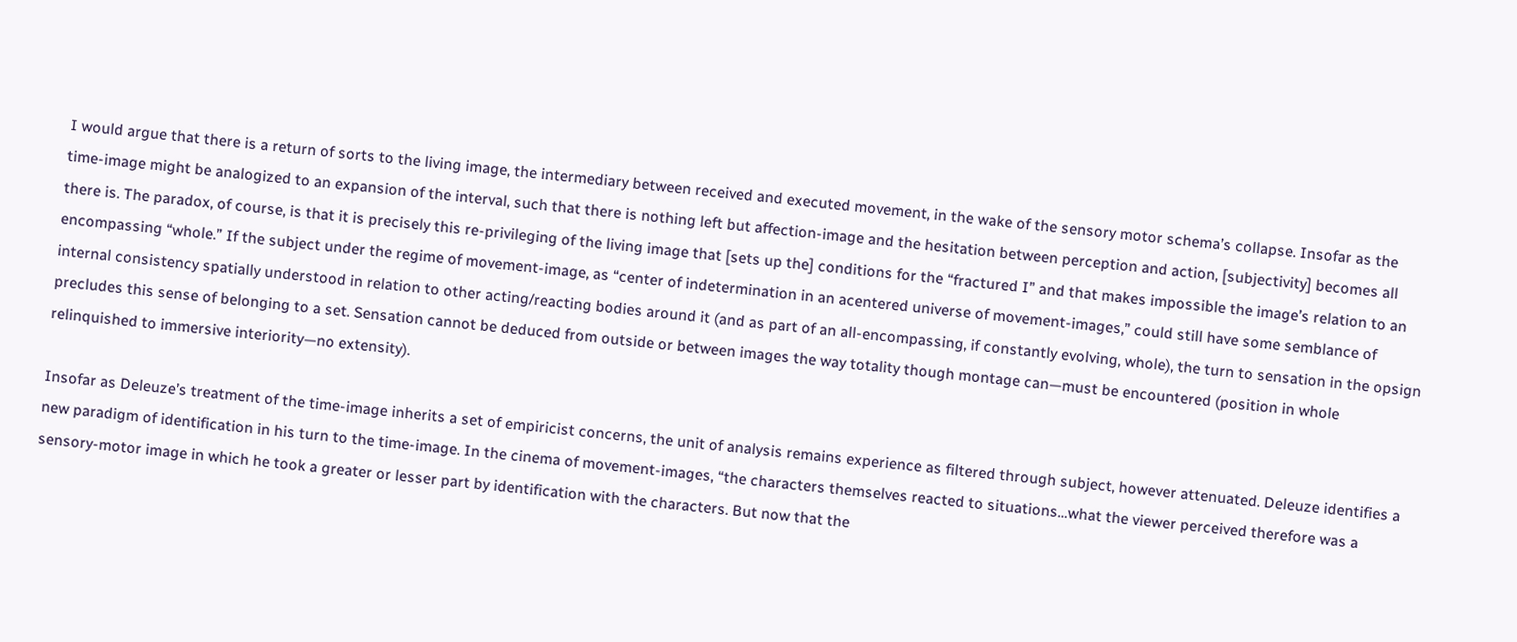I would argue that there is a return of sorts to the living image, the intermediary between received and executed movement, in the wake of the sensory motor schema’s collapse. Insofar as the time-image might be analogized to an expansion of the interval, such that there is nothing left but affection-image and the hesitation between perception and action, [subjectivity] becomes all there is. The paradox, of course, is that it is precisely this re-privileging of the living image that [sets up the] conditions for the “fractured I” and that makes impossible the image’s relation to an encompassing “whole.” If the subject under the regime of movement-image, as “center of indetermination in an acentered universe of movement-images,” could still have some semblance of internal consistency spatially understood in relation to other acting/reacting bodies around it (and as part of an all-encompassing, if constantly evolving, whole), the turn to sensation in the opsign precludes this sense of belonging to a set. Sensation cannot be deduced from outside or between images the way totality though montage can—must be encountered (position in whole relinquished to immersive interiority—no extensity).

Insofar as Deleuze’s treatment of the time-image inherits a set of empiricist concerns, the unit of analysis remains experience as filtered through subject, however attenuated. Deleuze identifies a new paradigm of identification in his turn to the time-image. In the cinema of movement-images, “the characters themselves reacted to situations…what the viewer perceived therefore was a sensory-motor image in which he took a greater or lesser part by identification with the characters. But now that the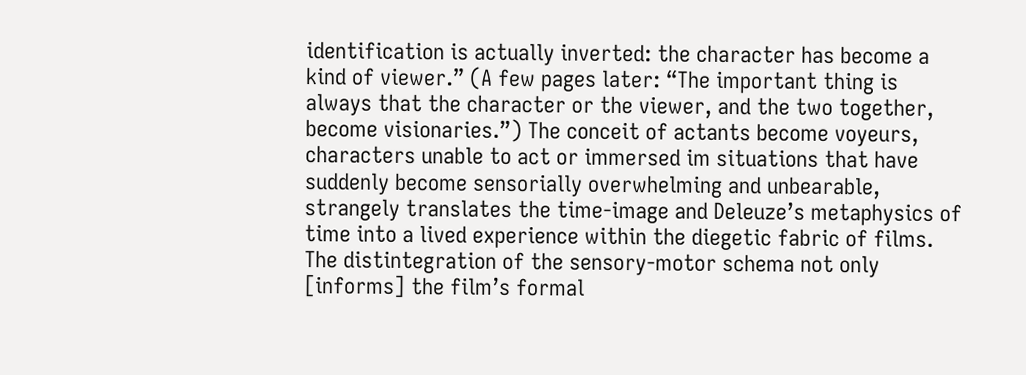identification is actually inverted: the character has become a kind of viewer.” (A few pages later: “The important thing is always that the character or the viewer, and the two together, become visionaries.”) The conceit of actants become voyeurs, characters unable to act or immersed im situations that have suddenly become sensorially overwhelming and unbearable, strangely translates the time-image and Deleuze’s metaphysics of time into a lived experience within the diegetic fabric of films. The distintegration of the sensory-motor schema not only [informs] the film’s formal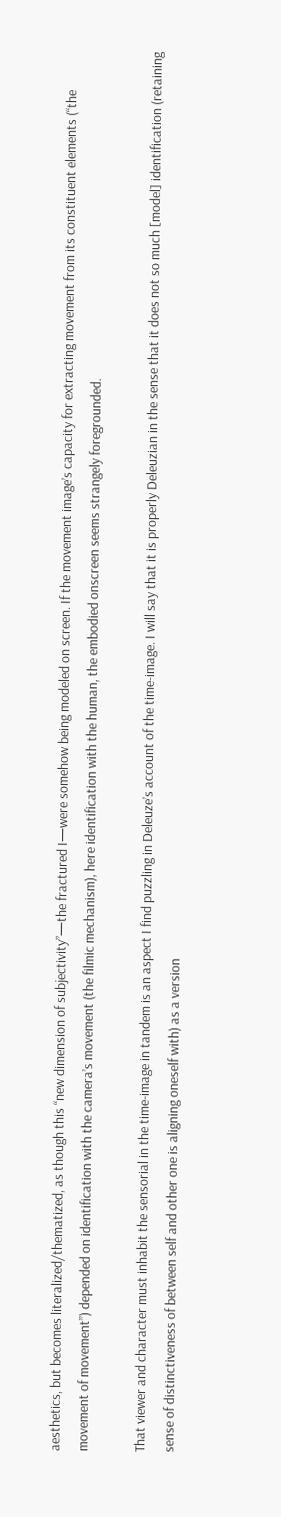aesthetics, but becomes literalized/thematized, as though this “new dimension of subjectivity”—the fractured I—were somehow being modeled on screen. If the movement image’s capacity for extracting movement from its constituent elements (“the movement of movement”) depended on identification with the camera’s movement (the filmic mechanism), here identification with the human, the embodied onscreen seems strangely foregrounded.

That viewer and character must inhabit the sensorial in the time-image in tandem is an aspect I find puzzling in Deleuze’s account of the time-image. I will say that it is properly Deleuzian in the sense that it does not so much [model] identification (retaining sense of distinctiveness of between self and other one is aligning oneself with) as a version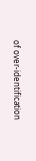of over-identification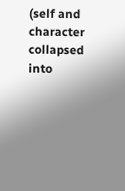(self and character collapsed into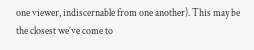one viewer, indiscernable from one another). This may be the closest we’ve come to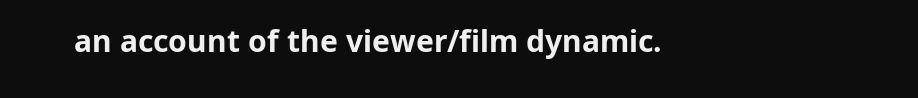an account of the viewer/film dynamic.